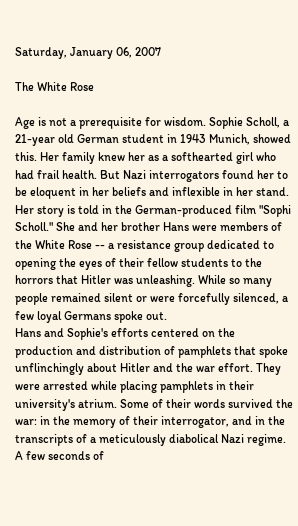Saturday, January 06, 2007

The White Rose

Age is not a prerequisite for wisdom. Sophie Scholl, a 21-year old German student in 1943 Munich, showed this. Her family knew her as a softhearted girl who had frail health. But Nazi interrogators found her to be eloquent in her beliefs and inflexible in her stand. Her story is told in the German-produced film "Sophi Scholl." She and her brother Hans were members of the White Rose -- a resistance group dedicated to opening the eyes of their fellow students to the horrors that Hitler was unleashing. While so many people remained silent or were forcefully silenced, a few loyal Germans spoke out.
Hans and Sophie's efforts centered on the production and distribution of pamphlets that spoke unflinchingly about Hitler and the war effort. They were arrested while placing pamphlets in their university's atrium. Some of their words survived the war: in the memory of their interrogator, and in the transcripts of a meticulously diabolical Nazi regime. A few seconds of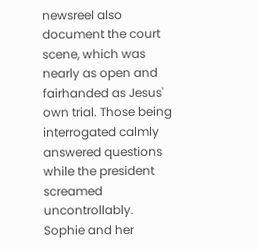newsreel also document the court scene, which was nearly as open and fairhanded as Jesus' own trial. Those being interrogated calmly answered questions while the president screamed uncontrollably.
Sophie and her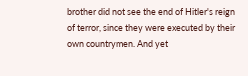brother did not see the end of Hitler's reign of terror, since they were executed by their own countrymen. And yet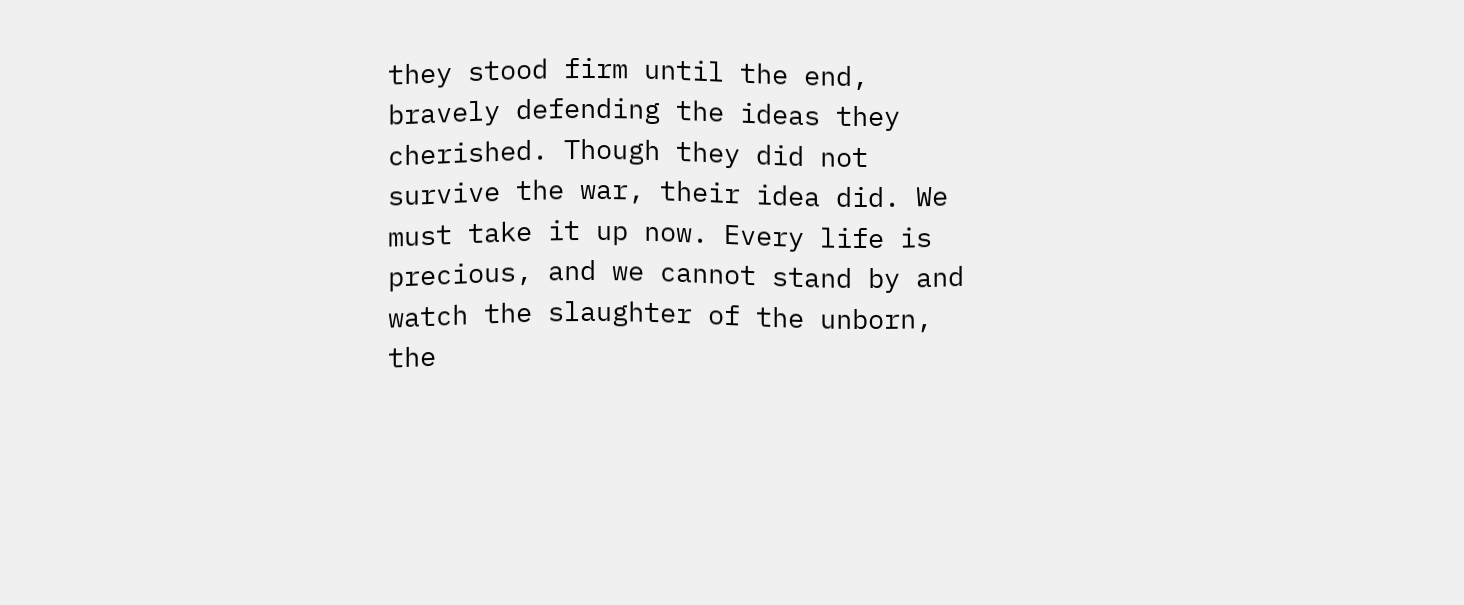they stood firm until the end, bravely defending the ideas they cherished. Though they did not survive the war, their idea did. We must take it up now. Every life is precious, and we cannot stand by and watch the slaughter of the unborn, the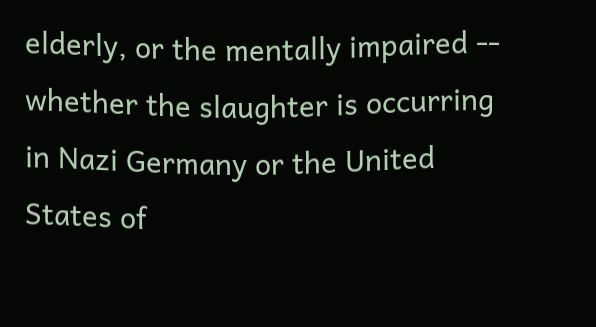elderly, or the mentally impaired -- whether the slaughter is occurring in Nazi Germany or the United States of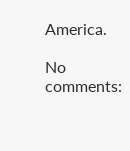America.

No comments: